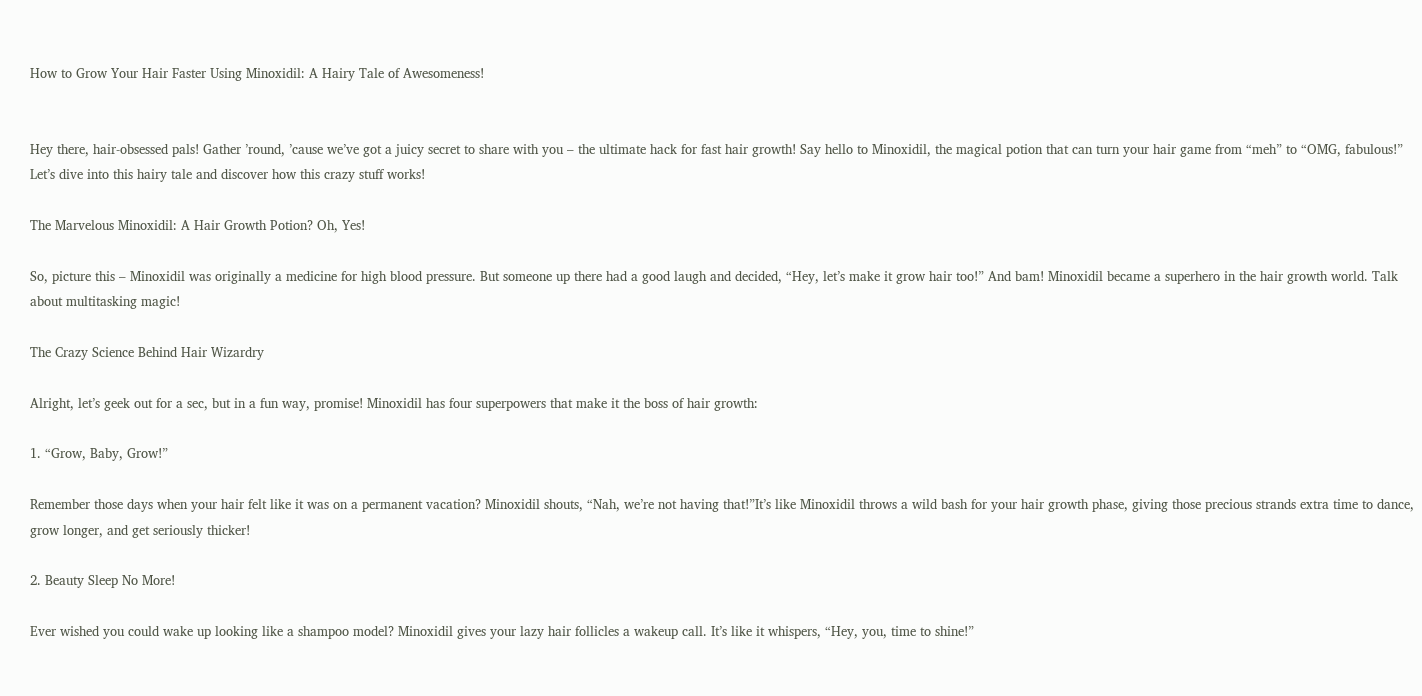How to Grow Your Hair Faster Using Minoxidil: A Hairy Tale of Awesomeness!


Hey there, hair-obsessed pals! Gather ’round, ’cause we’ve got a juicy secret to share with you – the ultimate hack for fast hair growth! Say hello to Minoxidil, the magical potion that can turn your hair game from “meh” to “OMG, fabulous!” Let’s dive into this hairy tale and discover how this crazy stuff works!

The Marvelous Minoxidil: A Hair Growth Potion? Oh, Yes!

So, picture this – Minoxidil was originally a medicine for high blood pressure. But someone up there had a good laugh and decided, “Hey, let’s make it grow hair too!” And bam! Minoxidil became a superhero in the hair growth world. Talk about multitasking magic!

The Crazy Science Behind Hair Wizardry

Alright, let’s geek out for a sec, but in a fun way, promise! Minoxidil has four superpowers that make it the boss of hair growth:

1. “Grow, Baby, Grow!”

Remember those days when your hair felt like it was on a permanent vacation? Minoxidil shouts, “Nah, we’re not having that!”It’s like Minoxidil throws a wild bash for your hair growth phase, giving those precious strands extra time to dance, grow longer, and get seriously thicker!

2. Beauty Sleep No More!

Ever wished you could wake up looking like a shampoo model? Minoxidil gives your lazy hair follicles a wakeup call. It’s like it whispers, “Hey, you, time to shine!”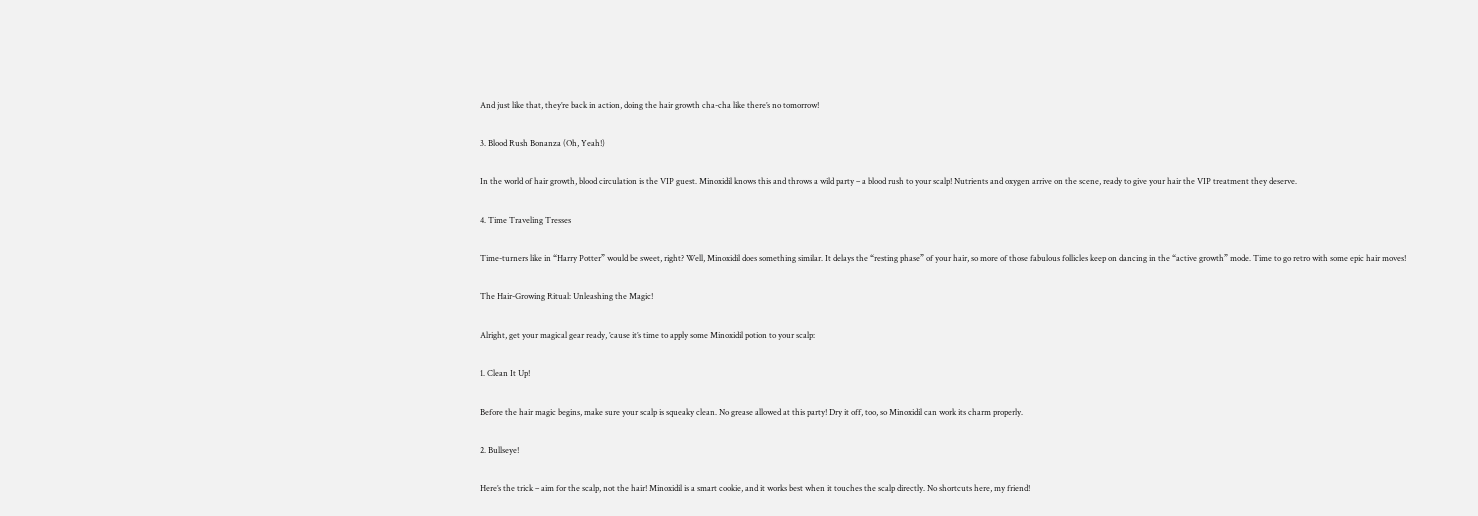And just like that, they’re back in action, doing the hair growth cha-cha like there’s no tomorrow!

3. Blood Rush Bonanza (Oh, Yeah!)

In the world of hair growth, blood circulation is the VIP guest. Minoxidil knows this and throws a wild party – a blood rush to your scalp! Nutrients and oxygen arrive on the scene, ready to give your hair the VIP treatment they deserve.

4. Time Traveling Tresses

Time-turners like in “Harry Potter” would be sweet, right? Well, Minoxidil does something similar. It delays the “resting phase” of your hair, so more of those fabulous follicles keep on dancing in the “active growth” mode. Time to go retro with some epic hair moves!

The Hair-Growing Ritual: Unleashing the Magic!

Alright, get your magical gear ready, ’cause it’s time to apply some Minoxidil potion to your scalp:

1. Clean It Up!

Before the hair magic begins, make sure your scalp is squeaky clean. No grease allowed at this party! Dry it off, too, so Minoxidil can work its charm properly.

2. Bullseye!

Here’s the trick – aim for the scalp, not the hair! Minoxidil is a smart cookie, and it works best when it touches the scalp directly. No shortcuts here, my friend!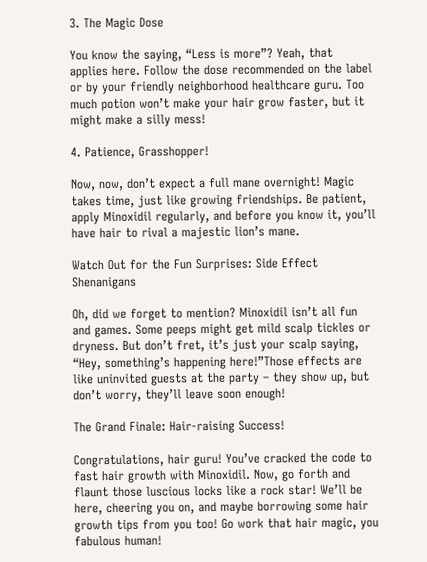3. The Magic Dose

You know the saying, “Less is more”? Yeah, that applies here. Follow the dose recommended on the label or by your friendly neighborhood healthcare guru. Too much potion won’t make your hair grow faster, but it might make a silly mess!

4. Patience, Grasshopper!

Now, now, don’t expect a full mane overnight! Magic takes time, just like growing friendships. Be patient, apply Minoxidil regularly, and before you know it, you’ll have hair to rival a majestic lion’s mane.

Watch Out for the Fun Surprises: Side Effect Shenanigans

Oh, did we forget to mention? Minoxidil isn’t all fun and games. Some peeps might get mild scalp tickles or dryness. But don’t fret, it’s just your scalp saying, “Hey, something’s happening here!”Those effects are like uninvited guests at the party – they show up, but don’t worry, they’ll leave soon enough!

The Grand Finale: Hair-raising Success!

Congratulations, hair guru! You’ve cracked the code to fast hair growth with Minoxidil. Now, go forth and flaunt those luscious locks like a rock star! We’ll be here, cheering you on, and maybe borrowing some hair growth tips from you too! Go work that hair magic, you fabulous human!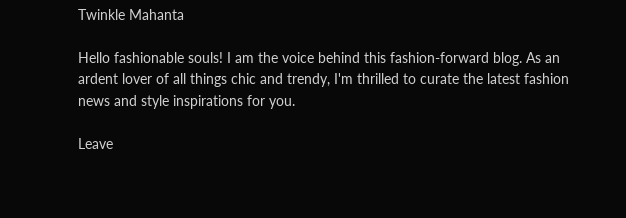Twinkle Mahanta

Hello fashionable souls! I am the voice behind this fashion-forward blog. As an ardent lover of all things chic and trendy, I'm thrilled to curate the latest fashion news and style inspirations for you.

Leave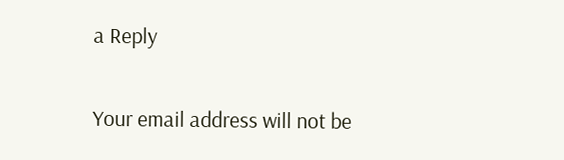a Reply

Your email address will not be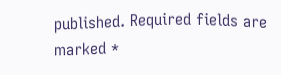published. Required fields are marked *